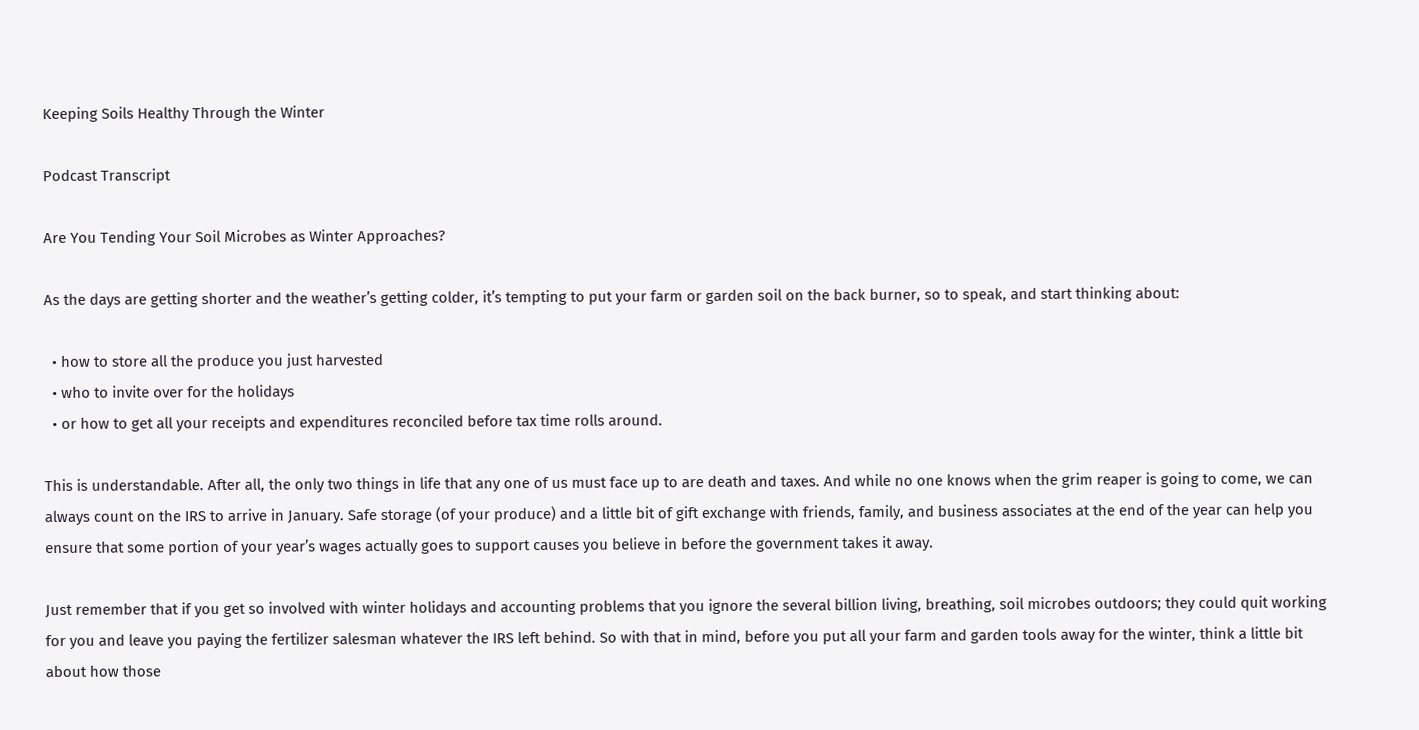Keeping Soils Healthy Through the Winter

Podcast Transcript

Are You Tending Your Soil Microbes as Winter Approaches?

As the days are getting shorter and the weather’s getting colder, it’s tempting to put your farm or garden soil on the back burner, so to speak, and start thinking about:

  • how to store all the produce you just harvested
  • who to invite over for the holidays
  • or how to get all your receipts and expenditures reconciled before tax time rolls around.

This is understandable. After all, the only two things in life that any one of us must face up to are death and taxes. And while no one knows when the grim reaper is going to come, we can always count on the IRS to arrive in January. Safe storage (of your produce) and a little bit of gift exchange with friends, family, and business associates at the end of the year can help you ensure that some portion of your year’s wages actually goes to support causes you believe in before the government takes it away.

Just remember that if you get so involved with winter holidays and accounting problems that you ignore the several billion living, breathing, soil microbes outdoors; they could quit working for you and leave you paying the fertilizer salesman whatever the IRS left behind. So with that in mind, before you put all your farm and garden tools away for the winter, think a little bit about how those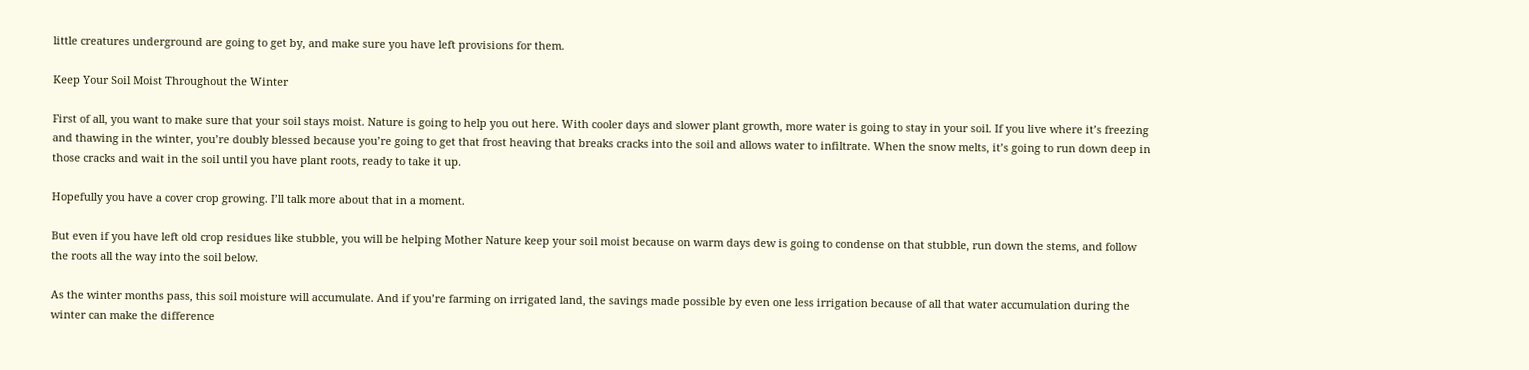little creatures underground are going to get by, and make sure you have left provisions for them.

Keep Your Soil Moist Throughout the Winter

First of all, you want to make sure that your soil stays moist. Nature is going to help you out here. With cooler days and slower plant growth, more water is going to stay in your soil. If you live where it’s freezing and thawing in the winter, you’re doubly blessed because you’re going to get that frost heaving that breaks cracks into the soil and allows water to infiltrate. When the snow melts, it’s going to run down deep in those cracks and wait in the soil until you have plant roots, ready to take it up.

Hopefully you have a cover crop growing. I’ll talk more about that in a moment.

But even if you have left old crop residues like stubble, you will be helping Mother Nature keep your soil moist because on warm days dew is going to condense on that stubble, run down the stems, and follow the roots all the way into the soil below.

As the winter months pass, this soil moisture will accumulate. And if you’re farming on irrigated land, the savings made possible by even one less irrigation because of all that water accumulation during the winter can make the difference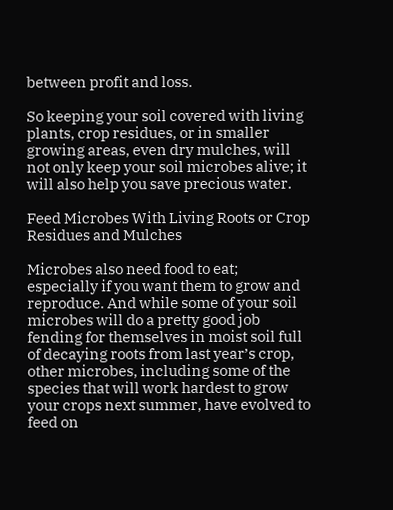between profit and loss.

So keeping your soil covered with living plants, crop residues, or in smaller growing areas, even dry mulches, will not only keep your soil microbes alive; it will also help you save precious water.

Feed Microbes With Living Roots or Crop Residues and Mulches

Microbes also need food to eat; especially if you want them to grow and reproduce. And while some of your soil microbes will do a pretty good job fending for themselves in moist soil full of decaying roots from last year’s crop, other microbes, including some of the species that will work hardest to grow your crops next summer, have evolved to feed on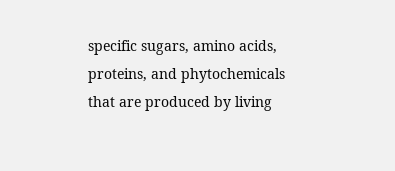specific sugars, amino acids, proteins, and phytochemicals that are produced by living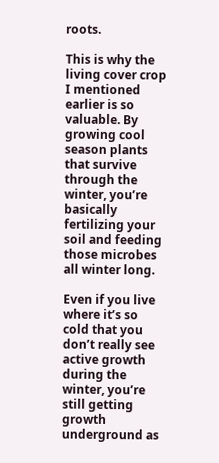roots.

This is why the living cover crop I mentioned earlier is so valuable. By growing cool season plants that survive through the winter, you’re basically fertilizing your soil and feeding those microbes all winter long.

Even if you live where it’s so cold that you don’t really see active growth during the winter, you’re still getting growth underground as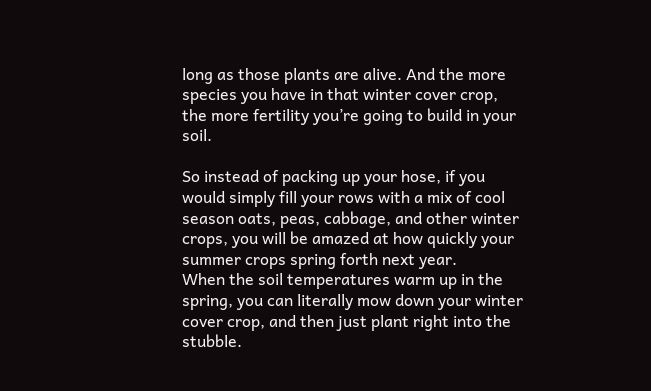long as those plants are alive. And the more species you have in that winter cover crop, the more fertility you’re going to build in your soil.

So instead of packing up your hose, if you would simply fill your rows with a mix of cool season oats, peas, cabbage, and other winter crops, you will be amazed at how quickly your summer crops spring forth next year.
When the soil temperatures warm up in the spring, you can literally mow down your winter cover crop, and then just plant right into the stubble.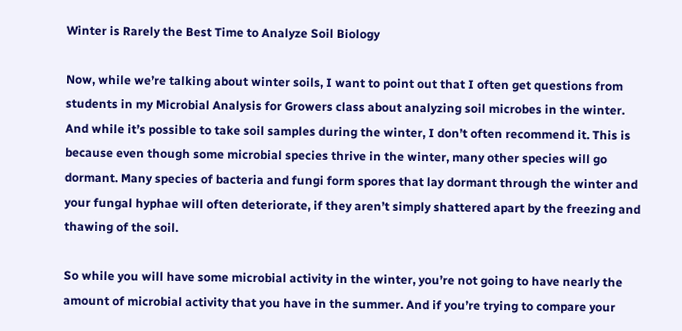Winter is Rarely the Best Time to Analyze Soil Biology

Now, while we’re talking about winter soils, I want to point out that I often get questions from students in my Microbial Analysis for Growers class about analyzing soil microbes in the winter. And while it’s possible to take soil samples during the winter, I don’t often recommend it. This is because even though some microbial species thrive in the winter, many other species will go dormant. Many species of bacteria and fungi form spores that lay dormant through the winter and your fungal hyphae will often deteriorate, if they aren’t simply shattered apart by the freezing and thawing of the soil.

So while you will have some microbial activity in the winter, you’re not going to have nearly the amount of microbial activity that you have in the summer. And if you’re trying to compare your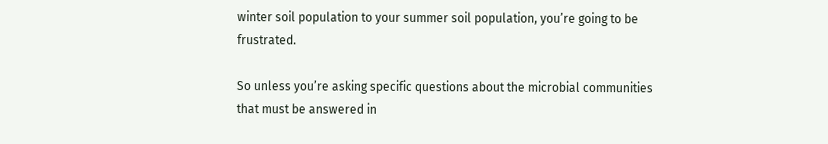winter soil population to your summer soil population, you’re going to be frustrated.

So unless you’re asking specific questions about the microbial communities that must be answered in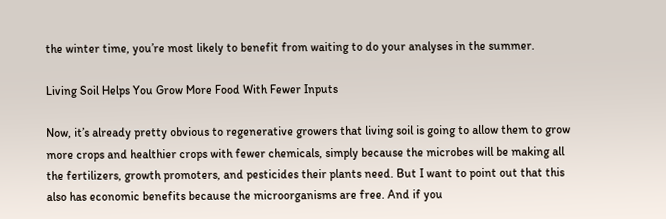the winter time, you’re most likely to benefit from waiting to do your analyses in the summer.

Living Soil Helps You Grow More Food With Fewer Inputs

Now, it’s already pretty obvious to regenerative growers that living soil is going to allow them to grow more crops and healthier crops with fewer chemicals, simply because the microbes will be making all the fertilizers, growth promoters, and pesticides their plants need. But I want to point out that this also has economic benefits because the microorganisms are free. And if you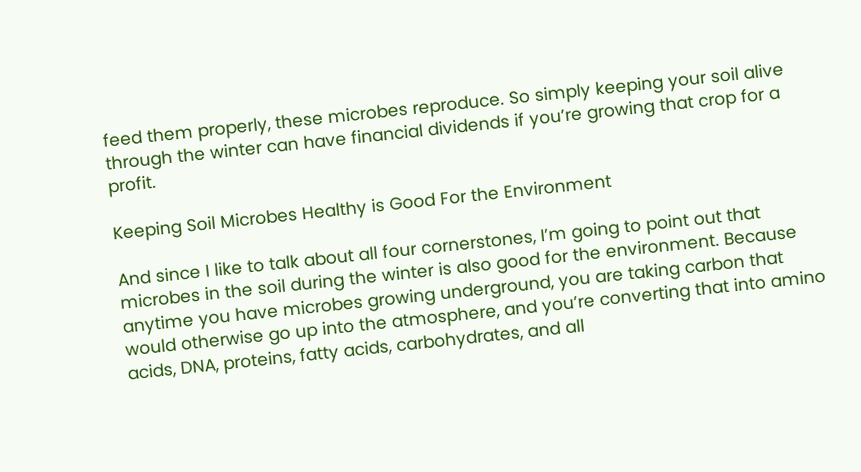feed them properly, these microbes reproduce. So simply keeping your soil alive through the winter can have financial dividends if you’re growing that crop for a profit.

Keeping Soil Microbes Healthy is Good For the Environment

And since I like to talk about all four cornerstones, I’m going to point out that microbes in the soil during the winter is also good for the environment. Because anytime you have microbes growing underground, you are taking carbon that would otherwise go up into the atmosphere, and you’re converting that into amino acids, DNA, proteins, fatty acids, carbohydrates, and all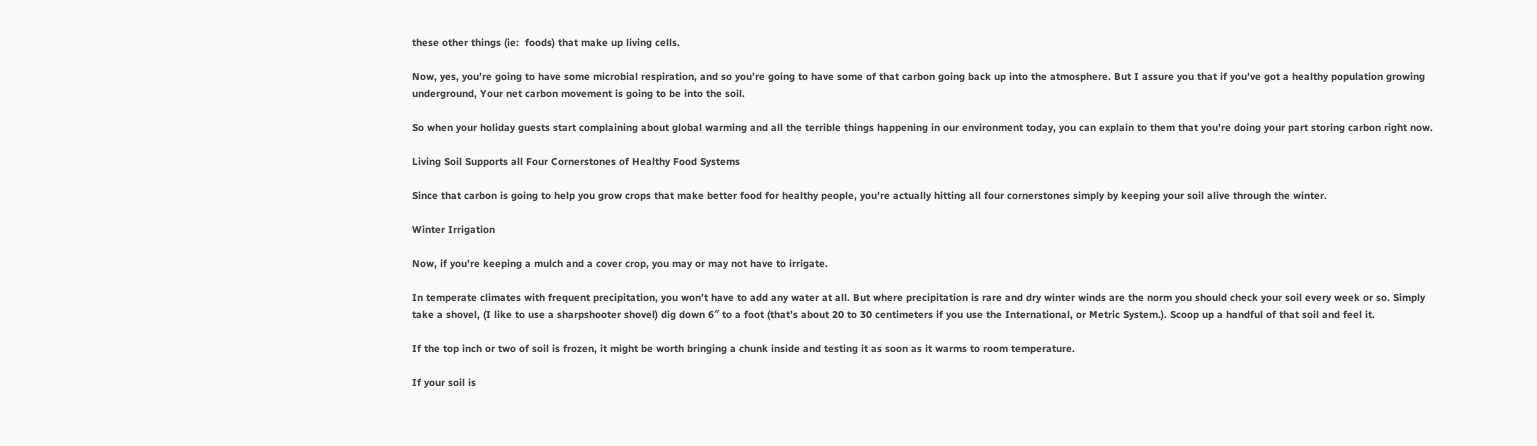these other things (ie:  foods) that make up living cells.

Now, yes, you’re going to have some microbial respiration, and so you’re going to have some of that carbon going back up into the atmosphere. But I assure you that if you’ve got a healthy population growing underground, Your net carbon movement is going to be into the soil.

So when your holiday guests start complaining about global warming and all the terrible things happening in our environment today, you can explain to them that you’re doing your part storing carbon right now.

Living Soil Supports all Four Cornerstones of Healthy Food Systems

Since that carbon is going to help you grow crops that make better food for healthy people, you’re actually hitting all four cornerstones simply by keeping your soil alive through the winter.

Winter Irrigation

Now, if you’re keeping a mulch and a cover crop, you may or may not have to irrigate.

In temperate climates with frequent precipitation, you won’t have to add any water at all. But where precipitation is rare and dry winter winds are the norm you should check your soil every week or so. Simply take a shovel, (I like to use a sharpshooter shovel) dig down 6″ to a foot (that’s about 20 to 30 centimeters if you use the International, or Metric System.). Scoop up a handful of that soil and feel it.

If the top inch or two of soil is frozen, it might be worth bringing a chunk inside and testing it as soon as it warms to room temperature.

If your soil is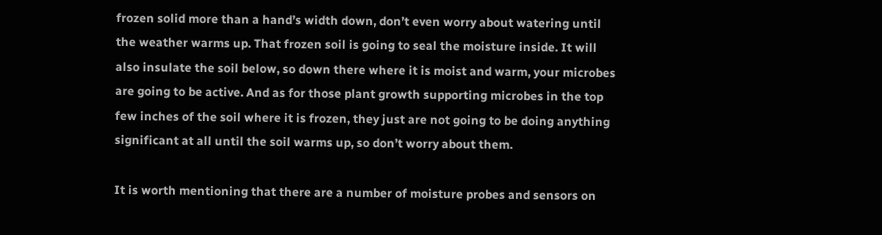frozen solid more than a hand’s width down, don’t even worry about watering until the weather warms up. That frozen soil is going to seal the moisture inside. It will also insulate the soil below, so down there where it is moist and warm, your microbes are going to be active. And as for those plant growth supporting microbes in the top few inches of the soil where it is frozen, they just are not going to be doing anything significant at all until the soil warms up, so don’t worry about them.

It is worth mentioning that there are a number of moisture probes and sensors on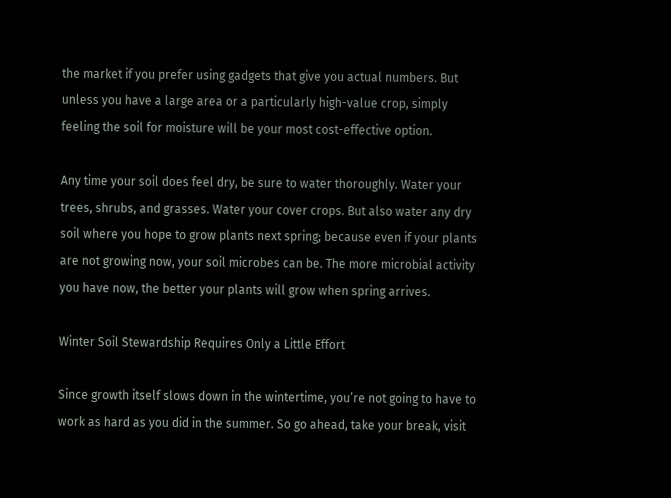the market if you prefer using gadgets that give you actual numbers. But unless you have a large area or a particularly high-value crop, simply feeling the soil for moisture will be your most cost-effective option.

Any time your soil does feel dry, be sure to water thoroughly. Water your trees, shrubs, and grasses. Water your cover crops. But also water any dry soil where you hope to grow plants next spring; because even if your plants are not growing now, your soil microbes can be. The more microbial activity you have now, the better your plants will grow when spring arrives.

Winter Soil Stewardship Requires Only a Little Effort

Since growth itself slows down in the wintertime, you’re not going to have to work as hard as you did in the summer. So go ahead, take your break, visit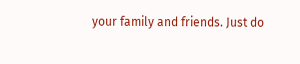your family and friends. Just do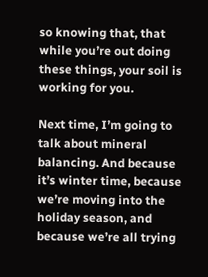so knowing that, that while you’re out doing these things, your soil is working for you.

Next time, I’m going to talk about mineral balancing. And because it’s winter time, because we’re moving into the holiday season, and because we’re all trying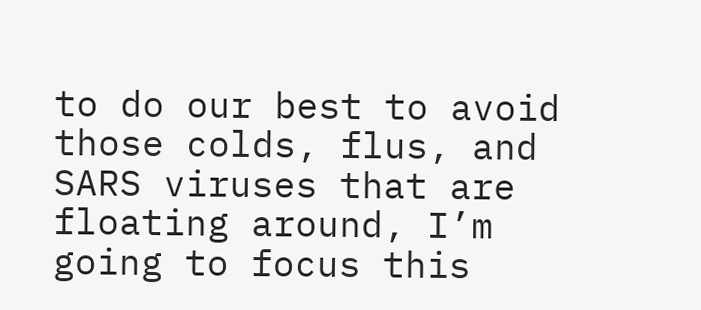to do our best to avoid those colds, flus, and SARS viruses that are floating around, I’m going to focus this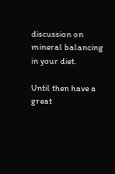discussion on mineral balancing in your diet.

Until then have a great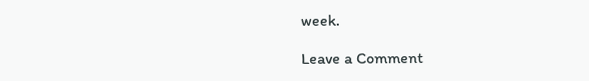week.

Leave a Comment